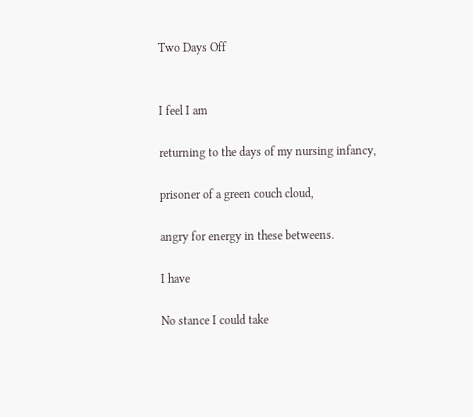Two Days Off


I feel I am

returning to the days of my nursing infancy,

prisoner of a green couch cloud,

angry for energy in these betweens.

I have

No stance I could take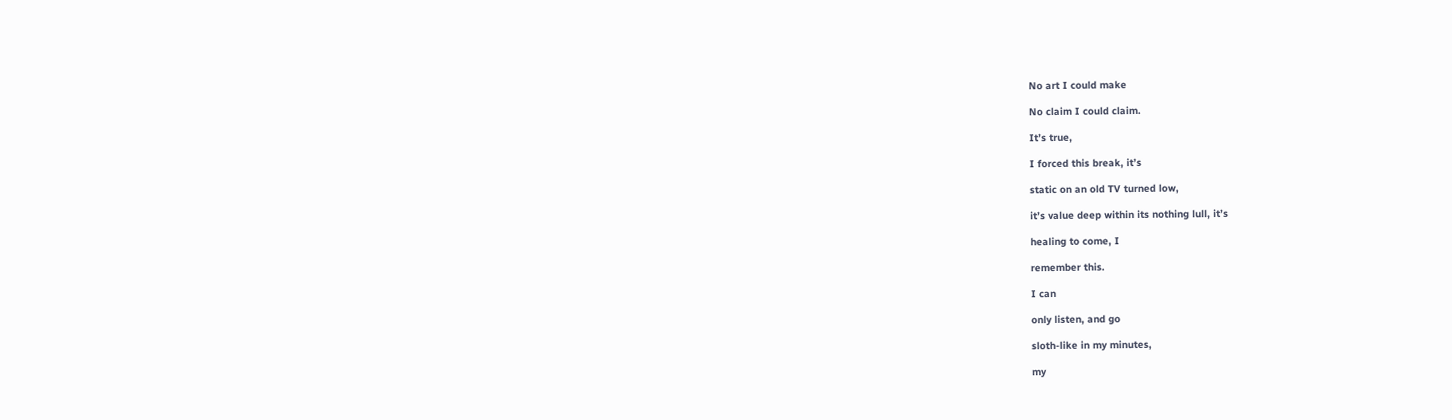No art I could make

No claim I could claim.

It’s true,

I forced this break, it’s

static on an old TV turned low,

it’s value deep within its nothing lull, it’s

healing to come, I

remember this.

I can

only listen, and go

sloth-like in my minutes,

my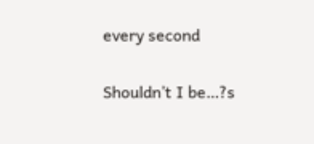every second

Shouldn’t I be…?s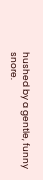hushed by a gentle, funny snore.